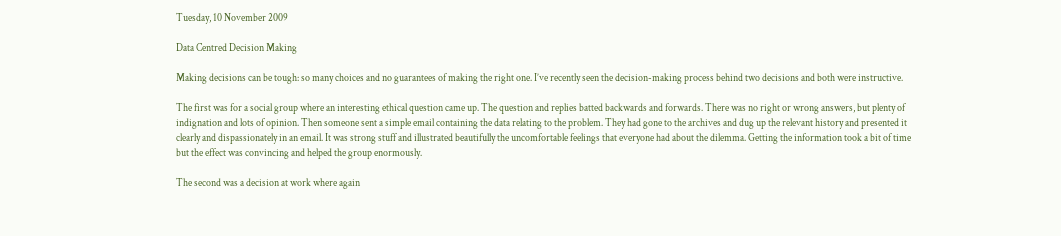Tuesday, 10 November 2009

Data Centred Decision Making

Making decisions can be tough: so many choices and no guarantees of making the right one. I’ve recently seen the decision-making process behind two decisions and both were instructive.

The first was for a social group where an interesting ethical question came up. The question and replies batted backwards and forwards. There was no right or wrong answers, but plenty of indignation and lots of opinion. Then someone sent a simple email containing the data relating to the problem. They had gone to the archives and dug up the relevant history and presented it clearly and dispassionately in an email. It was strong stuff and illustrated beautifully the uncomfortable feelings that everyone had about the dilemma. Getting the information took a bit of time but the effect was convincing and helped the group enormously.

The second was a decision at work where again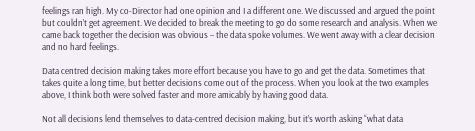feelings ran high. My co-Director had one opinion and I a different one. We discussed and argued the point but couldn’t get agreement. We decided to break the meeting to go do some research and analysis. When we came back together the decision was obvious – the data spoke volumes. We went away with a clear decision and no hard feelings.

Data centred decision making takes more effort because you have to go and get the data. Sometimes that takes quite a long time, but better decisions come out of the process. When you look at the two examples above, I think both were solved faster and more amicably by having good data.

Not all decisions lend themselves to data-centred decision making, but it’s worth asking “what data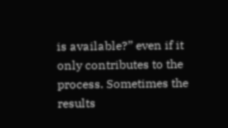is available?” even if it only contributes to the process. Sometimes the results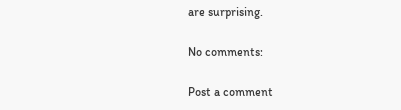are surprising.

No comments:

Post a comment